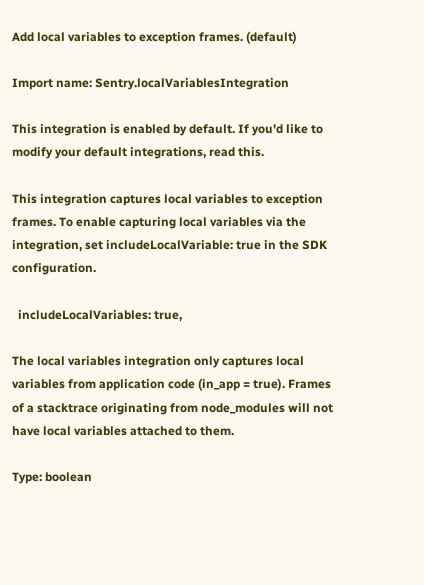Add local variables to exception frames. (default)

Import name: Sentry.localVariablesIntegration

This integration is enabled by default. If you'd like to modify your default integrations, read this.

This integration captures local variables to exception frames. To enable capturing local variables via the integration, set includeLocalVariable: true in the SDK configuration.

  includeLocalVariables: true,

The local variables integration only captures local variables from application code (in_app = true). Frames of a stacktrace originating from node_modules will not have local variables attached to them.

Type: boolean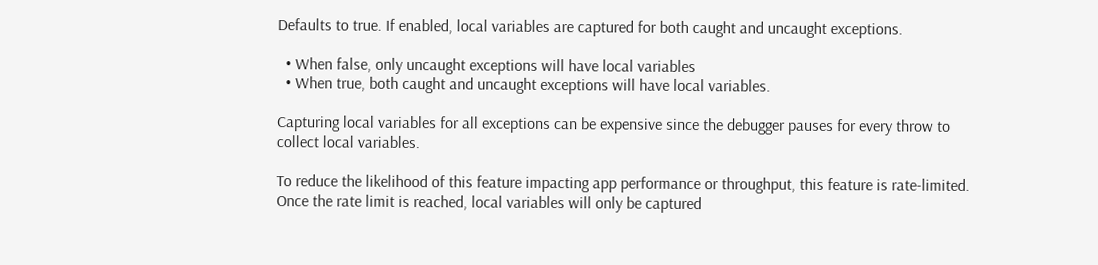Defaults to true. If enabled, local variables are captured for both caught and uncaught exceptions.

  • When false, only uncaught exceptions will have local variables
  • When true, both caught and uncaught exceptions will have local variables.

Capturing local variables for all exceptions can be expensive since the debugger pauses for every throw to collect local variables.

To reduce the likelihood of this feature impacting app performance or throughput, this feature is rate-limited. Once the rate limit is reached, local variables will only be captured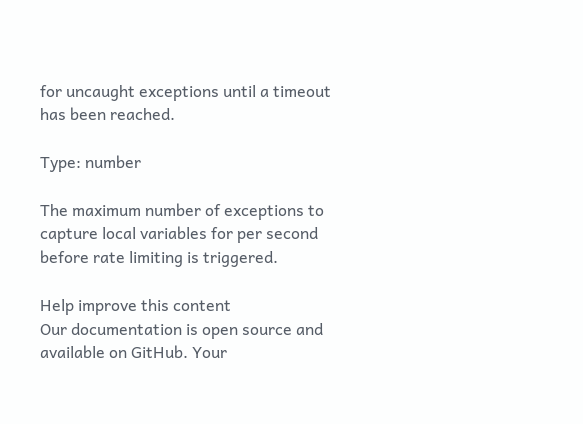for uncaught exceptions until a timeout has been reached.

Type: number

The maximum number of exceptions to capture local variables for per second before rate limiting is triggered.

Help improve this content
Our documentation is open source and available on GitHub. Your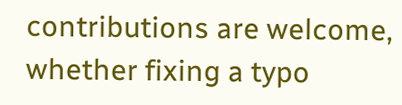contributions are welcome, whether fixing a typo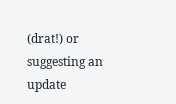(drat!) or suggesting an update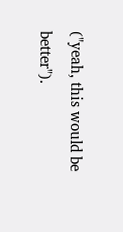("yeah, this would be better").